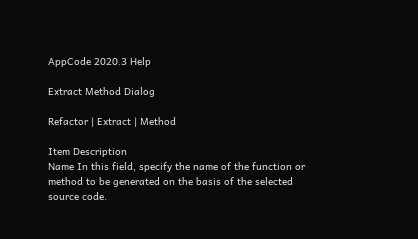AppCode 2020.3 Help

Extract Method Dialog

Refactor | Extract | Method

Item Description
Name In this field, specify the name of the function or method to be generated on the basis of the selected source code.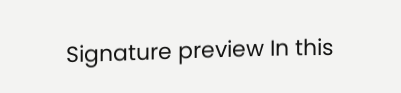Signature preview In this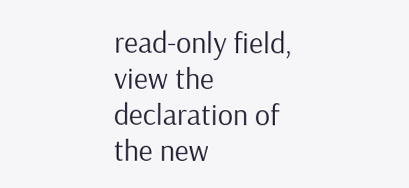read-only field, view the declaration of the new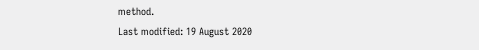method.
Last modified: 19 August 2020